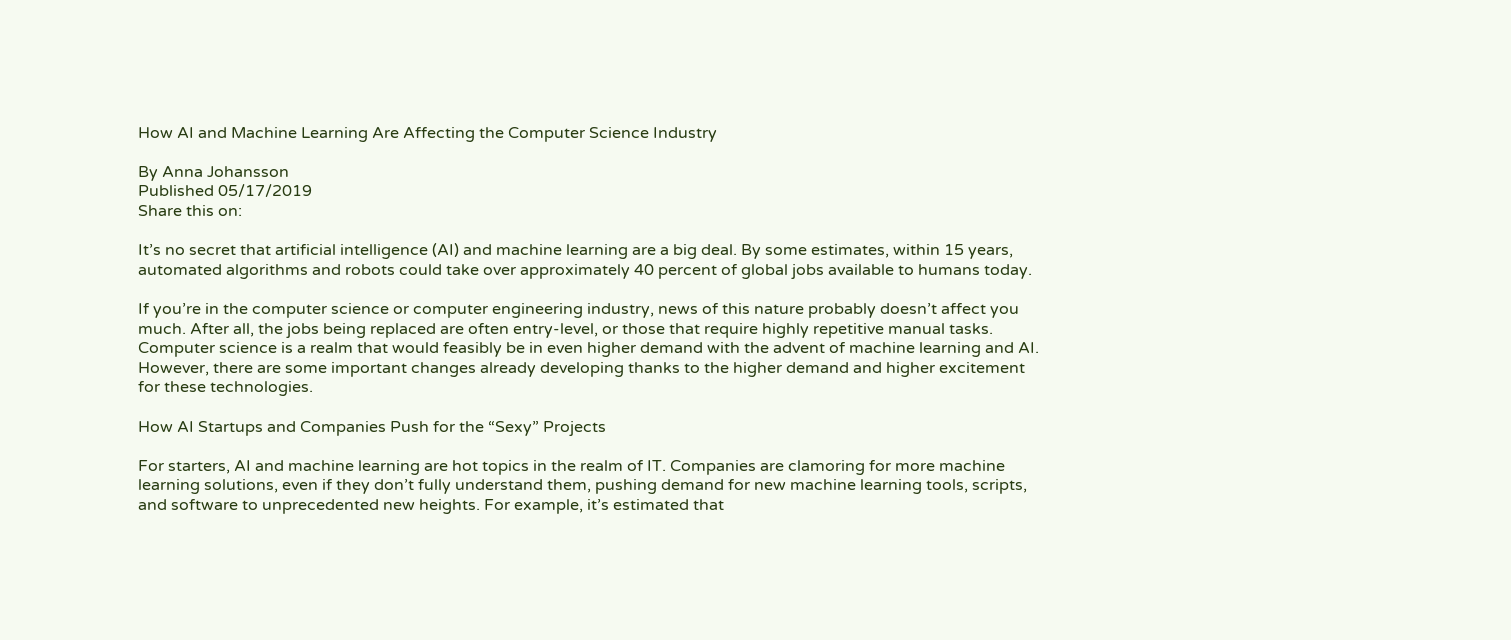How AI and Machine Learning Are Affecting the Computer Science Industry

By Anna Johansson
Published 05/17/2019
Share this on:

It’s no secret that artificial intelligence (AI) and machine learning are a big deal. By some estimates, within 15 years, automated algorithms and robots could take over approximately 40 percent of global jobs available to humans today.

If you’re in the computer science or computer engineering industry, news of this nature probably doesn’t affect you much. After all, the jobs being replaced are often entry-level, or those that require highly repetitive manual tasks. Computer science is a realm that would feasibly be in even higher demand with the advent of machine learning and AI. However, there are some important changes already developing thanks to the higher demand and higher excitement for these technologies.

How AI Startups and Companies Push for the “Sexy” Projects

For starters, AI and machine learning are hot topics in the realm of IT. Companies are clamoring for more machine learning solutions, even if they don’t fully understand them, pushing demand for new machine learning tools, scripts, and software to unprecedented new heights. For example, it’s estimated that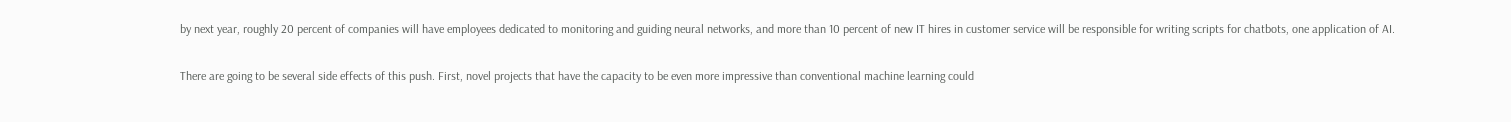by next year, roughly 20 percent of companies will have employees dedicated to monitoring and guiding neural networks, and more than 10 percent of new IT hires in customer service will be responsible for writing scripts for chatbots, one application of AI.

There are going to be several side effects of this push. First, novel projects that have the capacity to be even more impressive than conventional machine learning could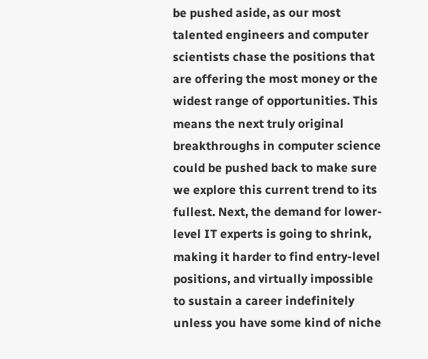be pushed aside, as our most talented engineers and computer scientists chase the positions that are offering the most money or the widest range of opportunities. This means the next truly original breakthroughs in computer science could be pushed back to make sure we explore this current trend to its fullest. Next, the demand for lower-level IT experts is going to shrink, making it harder to find entry-level positions, and virtually impossible to sustain a career indefinitely unless you have some kind of niche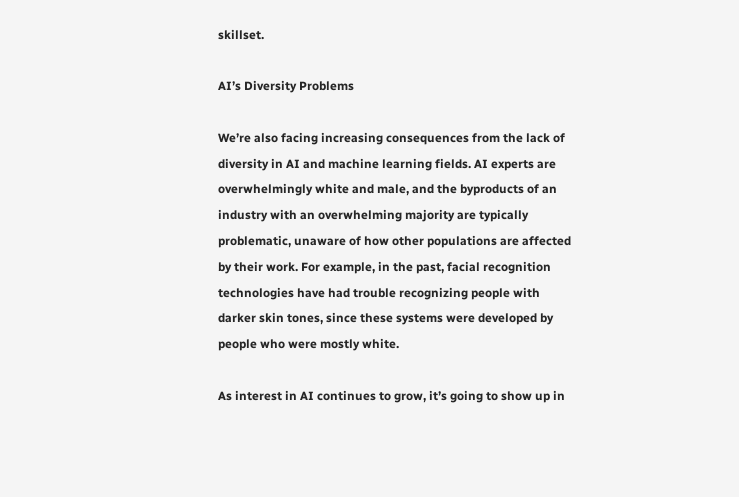skillset.

AI’s Diversity Problems

We’re also facing increasing consequences from the lack of diversity in AI and machine learning fields. AI experts are overwhelmingly white and male, and the byproducts of an industry with an overwhelming majority are typically problematic, unaware of how other populations are affected by their work. For example, in the past, facial recognition technologies have had trouble recognizing people with darker skin tones, since these systems were developed by people who were mostly white.

As interest in AI continues to grow, it’s going to show up in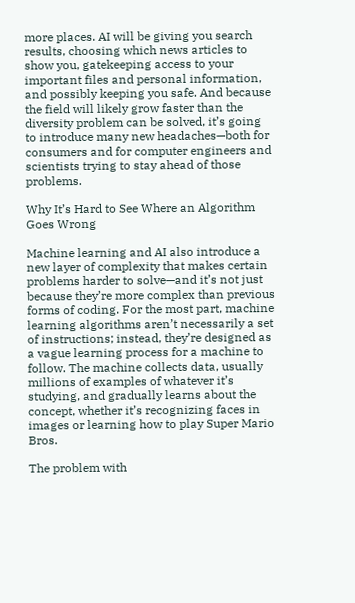more places. AI will be giving you search results, choosing which news articles to show you, gatekeeping access to your important files and personal information, and possibly keeping you safe. And because the field will likely grow faster than the diversity problem can be solved, it’s going to introduce many new headaches—both for consumers and for computer engineers and scientists trying to stay ahead of those problems.

Why It’s Hard to See Where an Algorithm Goes Wrong

Machine learning and AI also introduce a new layer of complexity that makes certain problems harder to solve—and it’s not just because they’re more complex than previous forms of coding. For the most part, machine learning algorithms aren’t necessarily a set of instructions; instead, they’re designed as a vague learning process for a machine to follow. The machine collects data, usually millions of examples of whatever it’s studying, and gradually learns about the concept, whether it’s recognizing faces in images or learning how to play Super Mario Bros.

The problem with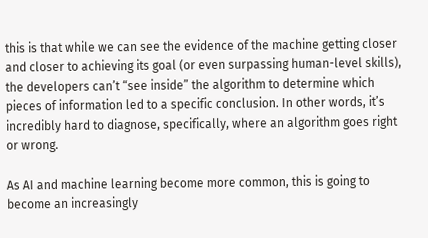this is that while we can see the evidence of the machine getting closer and closer to achieving its goal (or even surpassing human-level skills), the developers can’t “see inside” the algorithm to determine which pieces of information led to a specific conclusion. In other words, it’s incredibly hard to diagnose, specifically, where an algorithm goes right or wrong.

As AI and machine learning become more common, this is going to become an increasingly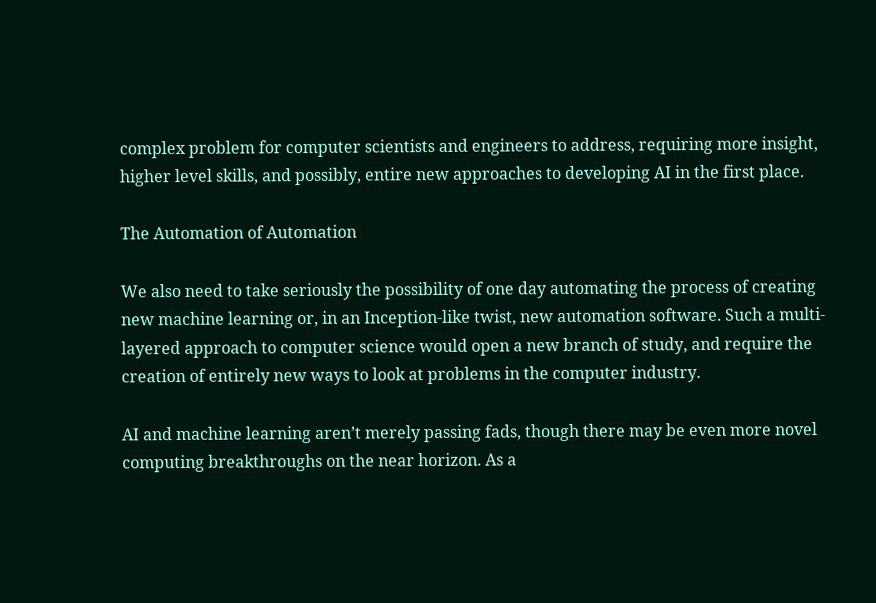complex problem for computer scientists and engineers to address, requiring more insight, higher level skills, and possibly, entire new approaches to developing AI in the first place.

The Automation of Automation

We also need to take seriously the possibility of one day automating the process of creating new machine learning or, in an Inception-like twist, new automation software. Such a multi-layered approach to computer science would open a new branch of study, and require the creation of entirely new ways to look at problems in the computer industry.

AI and machine learning aren’t merely passing fads, though there may be even more novel computing breakthroughs on the near horizon. As a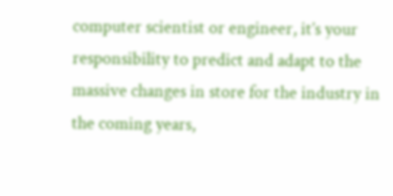computer scientist or engineer, it’s your responsibility to predict and adapt to the massive changes in store for the industry in the coming years,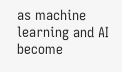as machine learning and AI become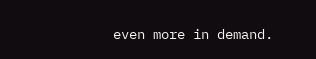even more in demand.